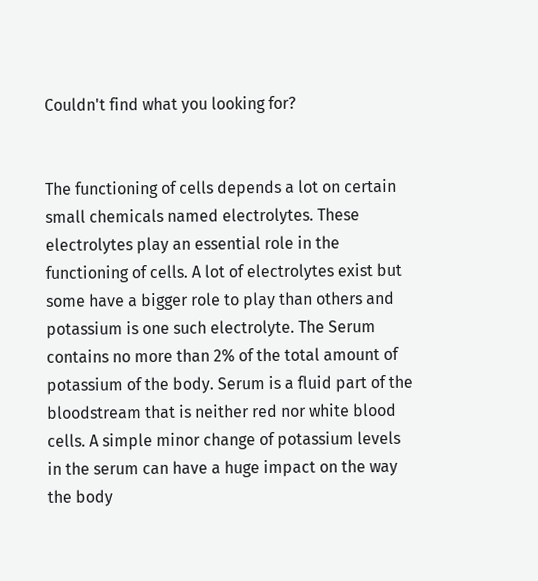Couldn't find what you looking for?


The functioning of cells depends a lot on certain small chemicals named electrolytes. These electrolytes play an essential role in the functioning of cells. A lot of electrolytes exist but some have a bigger role to play than others and potassium is one such electrolyte. The Serum contains no more than 2% of the total amount of potassium of the body. Serum is a fluid part of the bloodstream that is neither red nor white blood cells. A simple minor change of potassium levels in the serum can have a huge impact on the way the body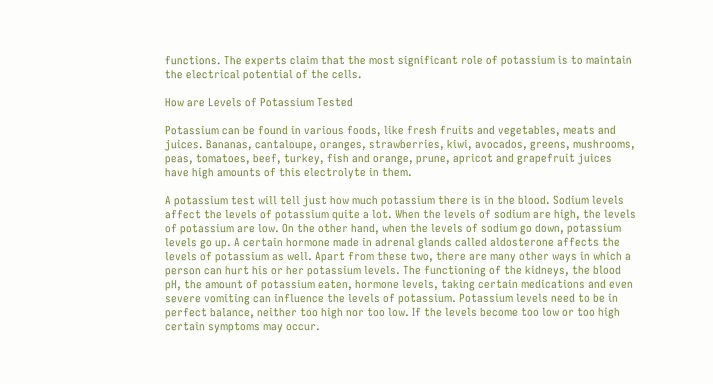functions. The experts claim that the most significant role of potassium is to maintain the electrical potential of the cells.

How are Levels of Potassium Tested

Potassium can be found in various foods, like fresh fruits and vegetables, meats and juices. Bananas, cantaloupe, oranges, strawberries, kiwi, avocados, greens, mushrooms, peas, tomatoes, beef, turkey, fish and orange, prune, apricot and grapefruit juices have high amounts of this electrolyte in them.

A potassium test will tell just how much potassium there is in the blood. Sodium levels affect the levels of potassium quite a lot. When the levels of sodium are high, the levels of potassium are low. On the other hand, when the levels of sodium go down, potassium levels go up. A certain hormone made in adrenal glands called aldosterone affects the levels of potassium as well. Apart from these two, there are many other ways in which a person can hurt his or her potassium levels. The functioning of the kidneys, the blood pH, the amount of potassium eaten, hormone levels, taking certain medications and even severe vomiting can influence the levels of potassium. Potassium levels need to be in perfect balance, neither too high nor too low. If the levels become too low or too high certain symptoms may occur.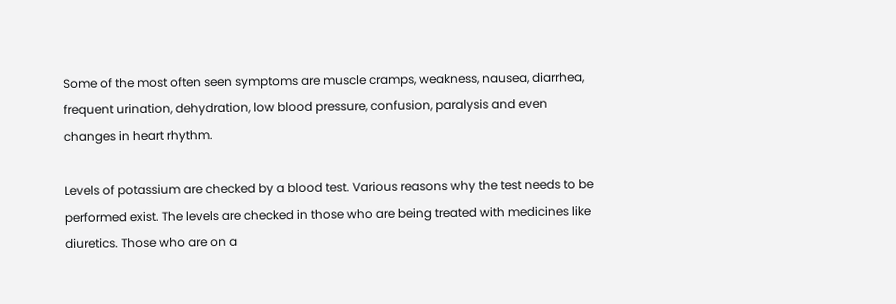Some of the most often seen symptoms are muscle cramps, weakness, nausea, diarrhea, frequent urination, dehydration, low blood pressure, confusion, paralysis and even changes in heart rhythm.

Levels of potassium are checked by a blood test. Various reasons why the test needs to be performed exist. The levels are checked in those who are being treated with medicines like diuretics. Those who are on a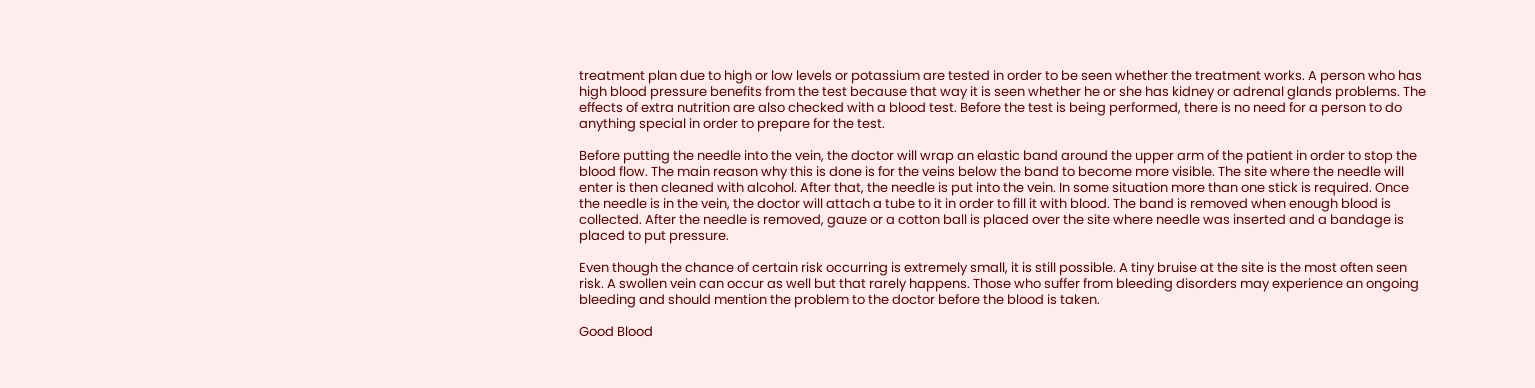treatment plan due to high or low levels or potassium are tested in order to be seen whether the treatment works. A person who has high blood pressure benefits from the test because that way it is seen whether he or she has kidney or adrenal glands problems. The effects of extra nutrition are also checked with a blood test. Before the test is being performed, there is no need for a person to do anything special in order to prepare for the test.

Before putting the needle into the vein, the doctor will wrap an elastic band around the upper arm of the patient in order to stop the blood flow. The main reason why this is done is for the veins below the band to become more visible. The site where the needle will enter is then cleaned with alcohol. After that, the needle is put into the vein. In some situation more than one stick is required. Once the needle is in the vein, the doctor will attach a tube to it in order to fill it with blood. The band is removed when enough blood is collected. After the needle is removed, gauze or a cotton ball is placed over the site where needle was inserted and a bandage is placed to put pressure.

Even though the chance of certain risk occurring is extremely small, it is still possible. A tiny bruise at the site is the most often seen risk. A swollen vein can occur as well but that rarely happens. Those who suffer from bleeding disorders may experience an ongoing bleeding and should mention the problem to the doctor before the blood is taken.

Good Blood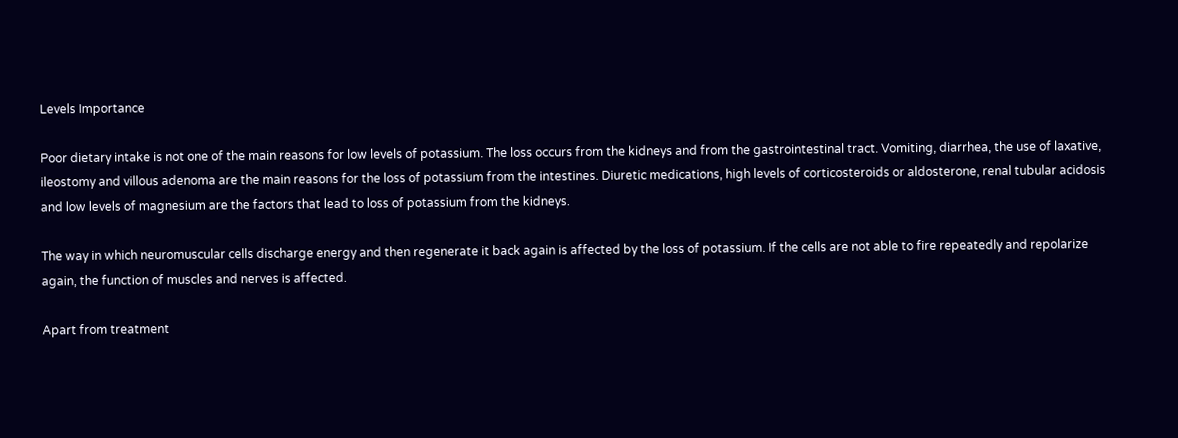Levels Importance

Poor dietary intake is not one of the main reasons for low levels of potassium. The loss occurs from the kidneys and from the gastrointestinal tract. Vomiting, diarrhea, the use of laxative, ileostomy and villous adenoma are the main reasons for the loss of potassium from the intestines. Diuretic medications, high levels of corticosteroids or aldosterone, renal tubular acidosis and low levels of magnesium are the factors that lead to loss of potassium from the kidneys.

The way in which neuromuscular cells discharge energy and then regenerate it back again is affected by the loss of potassium. If the cells are not able to fire repeatedly and repolarize again, the function of muscles and nerves is affected.

Apart from treatment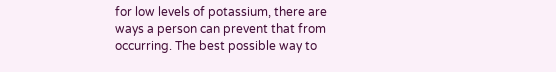for low levels of potassium, there are ways a person can prevent that from occurring. The best possible way to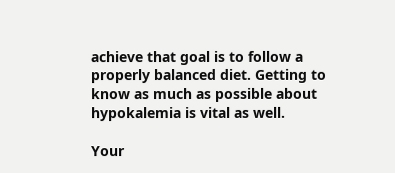achieve that goal is to follow a properly balanced diet. Getting to know as much as possible about hypokalemia is vital as well.

Your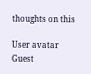thoughts on this

User avatar Guest